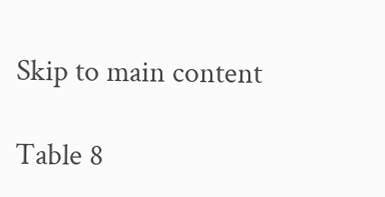Skip to main content

Table 8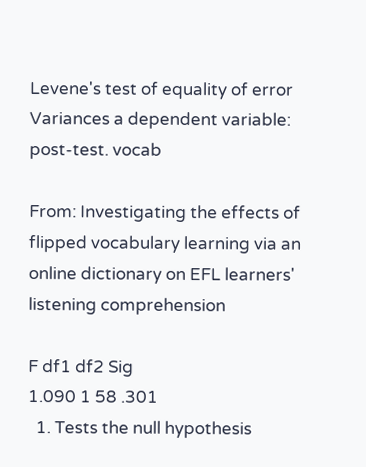Levene's test of equality of error Variances a dependent variable: post-test. vocab

From: Investigating the effects of flipped vocabulary learning via an online dictionary on EFL learners' listening comprehension

F df1 df2 Sig
1.090 1 58 .301
  1. Tests the null hypothesis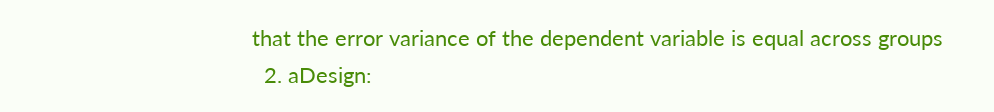that the error variance of the dependent variable is equal across groups
  2. aDesign: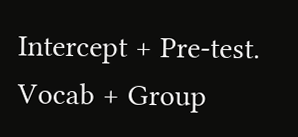Intercept + Pre-test. Vocab + Group